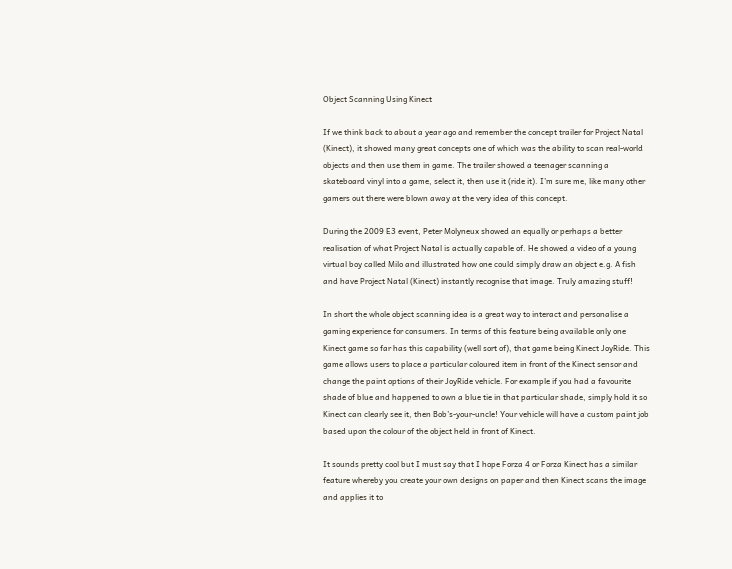Object Scanning Using Kinect

If we think back to about a year ago and remember the concept trailer for Project Natal (Kinect), it showed many great concepts one of which was the ability to scan real-world objects and then use them in game. The trailer showed a teenager scanning a skateboard vinyl into a game, select it, then use it (ride it). I’m sure me, like many other gamers out there were blown away at the very idea of this concept.

During the 2009 E3 event, Peter Molyneux showed an equally or perhaps a better realisation of what Project Natal is actually capable of. He showed a video of a young virtual boy called Milo and illustrated how one could simply draw an object e.g. A fish and have Project Natal (Kinect) instantly recognise that image. Truly amazing stuff!

In short the whole object scanning idea is a great way to interact and personalise a gaming experience for consumers. In terms of this feature being available only one Kinect game so far has this capability (well sort of), that game being Kinect JoyRide. This game allows users to place a particular coloured item in front of the Kinect sensor and change the paint options of their JoyRide vehicle. For example if you had a favourite shade of blue and happened to own a blue tie in that particular shade, simply hold it so Kinect can clearly see it, then Bob’s-your-uncle! Your vehicle will have a custom paint job based upon the colour of the object held in front of Kinect.

It sounds pretty cool but I must say that I hope Forza 4 or Forza Kinect has a similar feature whereby you create your own designs on paper and then Kinect scans the image and applies it to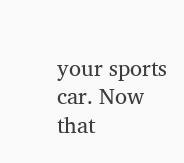your sports car. Now that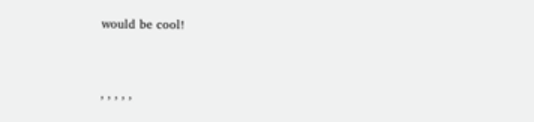would be cool!


, , , , ,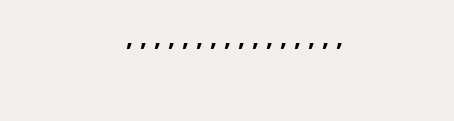, , , , , , , , , , , , , , , ,